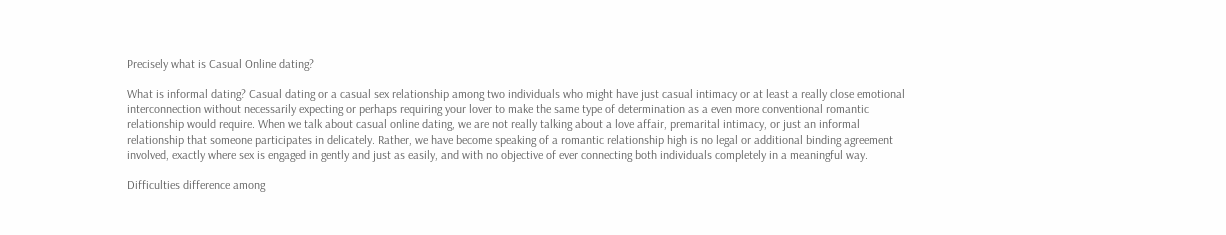Precisely what is Casual Online dating?

What is informal dating? Casual dating or a casual sex relationship among two individuals who might have just casual intimacy or at least a really close emotional interconnection without necessarily expecting or perhaps requiring your lover to make the same type of determination as a even more conventional romantic relationship would require. When we talk about casual online dating, we are not really talking about a love affair, premarital intimacy, or just an informal relationship that someone participates in delicately. Rather, we have become speaking of a romantic relationship high is no legal or additional binding agreement involved, exactly where sex is engaged in gently and just as easily, and with no objective of ever connecting both individuals completely in a meaningful way.

Difficulties difference among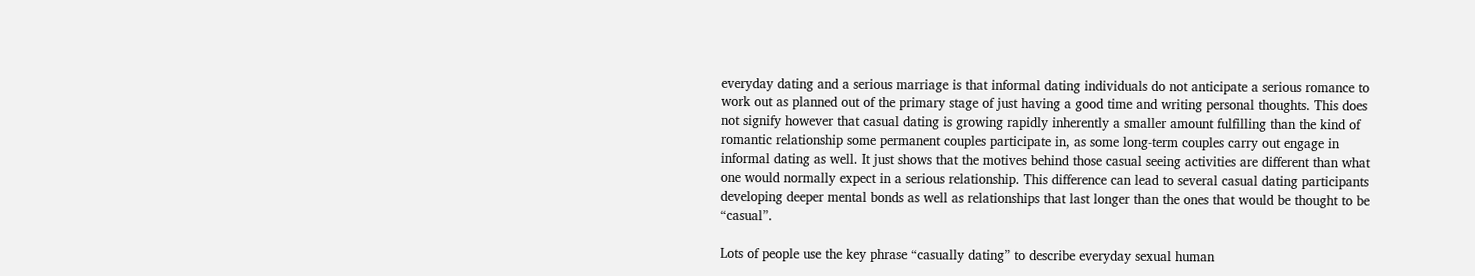everyday dating and a serious marriage is that informal dating individuals do not anticipate a serious romance to work out as planned out of the primary stage of just having a good time and writing personal thoughts. This does not signify however that casual dating is growing rapidly inherently a smaller amount fulfilling than the kind of romantic relationship some permanent couples participate in, as some long-term couples carry out engage in informal dating as well. It just shows that the motives behind those casual seeing activities are different than what one would normally expect in a serious relationship. This difference can lead to several casual dating participants developing deeper mental bonds as well as relationships that last longer than the ones that would be thought to be “casual”.

Lots of people use the key phrase “casually dating” to describe everyday sexual human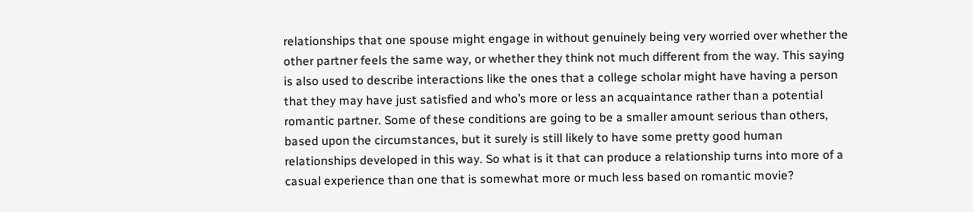relationships that one spouse might engage in without genuinely being very worried over whether the other partner feels the same way, or whether they think not much different from the way. This saying is also used to describe interactions like the ones that a college scholar might have having a person that they may have just satisfied and who’s more or less an acquaintance rather than a potential romantic partner. Some of these conditions are going to be a smaller amount serious than others, based upon the circumstances, but it surely is still likely to have some pretty good human relationships developed in this way. So what is it that can produce a relationship turns into more of a casual experience than one that is somewhat more or much less based on romantic movie?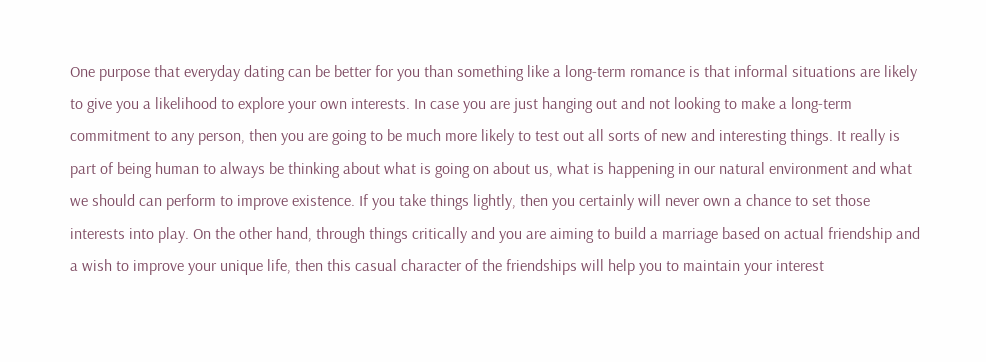One purpose that everyday dating can be better for you than something like a long-term romance is that informal situations are likely to give you a likelihood to explore your own interests. In case you are just hanging out and not looking to make a long-term commitment to any person, then you are going to be much more likely to test out all sorts of new and interesting things. It really is part of being human to always be thinking about what is going on about us, what is happening in our natural environment and what we should can perform to improve existence. If you take things lightly, then you certainly will never own a chance to set those interests into play. On the other hand, through things critically and you are aiming to build a marriage based on actual friendship and a wish to improve your unique life, then this casual character of the friendships will help you to maintain your interest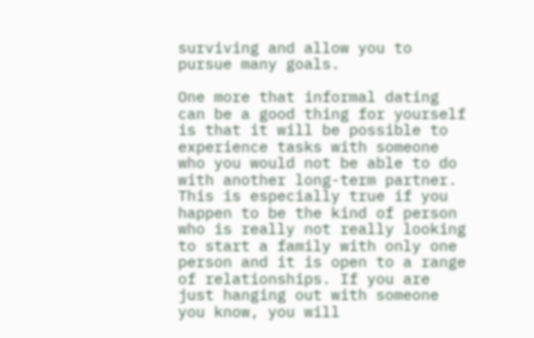surviving and allow you to pursue many goals.

One more that informal dating can be a good thing for yourself is that it will be possible to experience tasks with someone who you would not be able to do with another long-term partner. This is especially true if you happen to be the kind of person who is really not really looking to start a family with only one person and it is open to a range of relationships. If you are just hanging out with someone you know, you will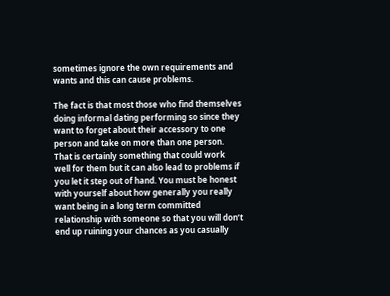sometimes ignore the own requirements and wants and this can cause problems.

The fact is that most those who find themselves doing informal dating performing so since they want to forget about their accessory to one person and take on more than one person. That is certainly something that could work well for them but it can also lead to problems if you let it step out of hand. You must be honest with yourself about how generally you really want being in a long term committed relationship with someone so that you will don’t end up ruining your chances as you casually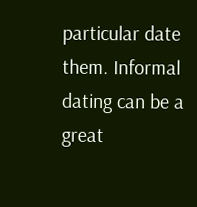particular date them. Informal dating can be a great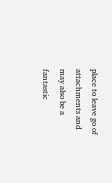place to leave go of attachments and may also be a fantastic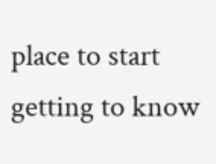place to start getting to know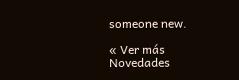someone new.

« Ver más Novedades